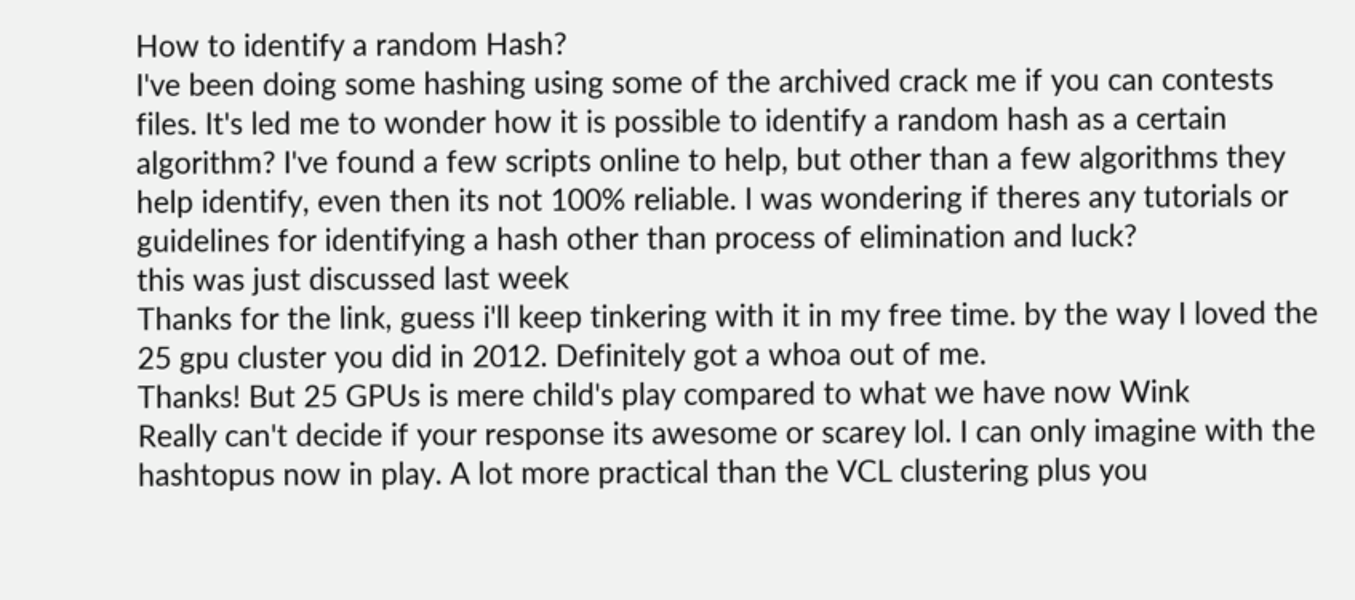How to identify a random Hash?
I've been doing some hashing using some of the archived crack me if you can contests files. It's led me to wonder how it is possible to identify a random hash as a certain algorithm? I've found a few scripts online to help, but other than a few algorithms they help identify, even then its not 100% reliable. I was wondering if theres any tutorials or guidelines for identifying a hash other than process of elimination and luck?
this was just discussed last week
Thanks for the link, guess i'll keep tinkering with it in my free time. by the way I loved the 25 gpu cluster you did in 2012. Definitely got a whoa out of me.
Thanks! But 25 GPUs is mere child's play compared to what we have now Wink
Really can't decide if your response its awesome or scarey lol. I can only imagine with the hashtopus now in play. A lot more practical than the VCL clustering plus you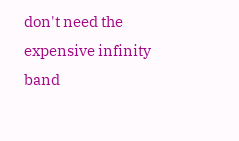don't need the expensive infinity band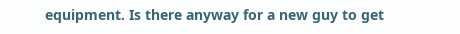equipment. Is there anyway for a new guy to get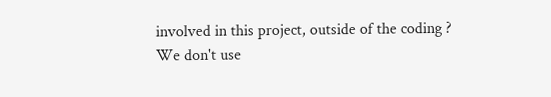involved in this project, outside of the coding ?
We don't use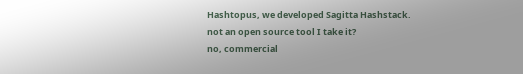Hashtopus, we developed Sagitta Hashstack.
not an open source tool I take it?
no, commercial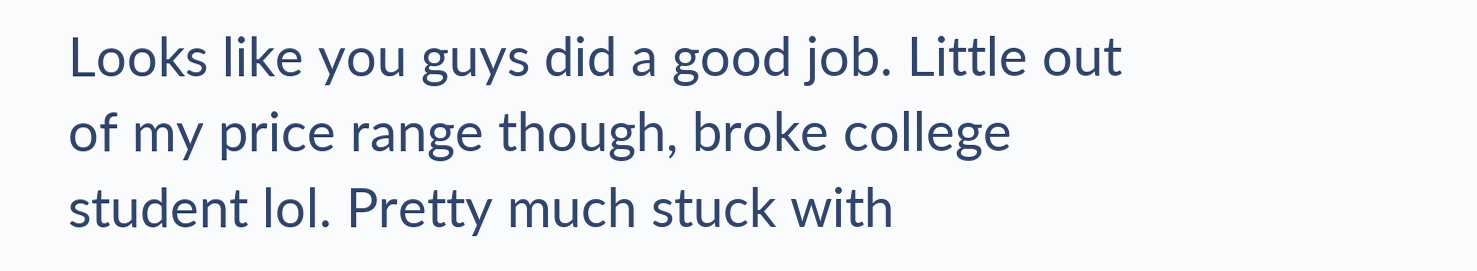Looks like you guys did a good job. Little out of my price range though, broke college student lol. Pretty much stuck with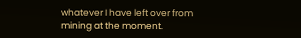whatever I have left over from mining at the moment.